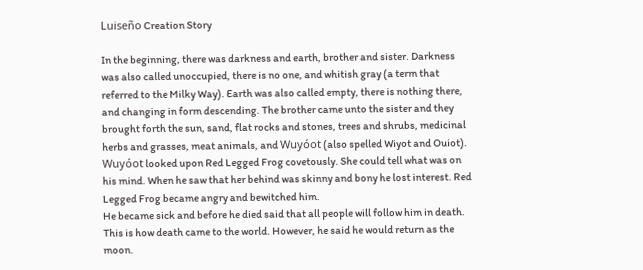Luiseño Creation Story

In the beginning, there was darkness and earth, brother and sister. Darkness was also called unoccupied, there is no one, and whitish gray (a term that referred to the Milky Way). Earth was also called empty, there is nothing there, and changing in form descending. The brother came unto the sister and they brought forth the sun, sand, flat rocks and stones, trees and shrubs, medicinal herbs and grasses, meat animals, and Wuyóot (also spelled Wiyot and Ouiot).
Wuyóot looked upon Red Legged Frog covetously. She could tell what was on his mind. When he saw that her behind was skinny and bony he lost interest. Red Legged Frog became angry and bewitched him.
He became sick and before he died said that all people will follow him in death. This is how death came to the world. However, he said he would return as the moon.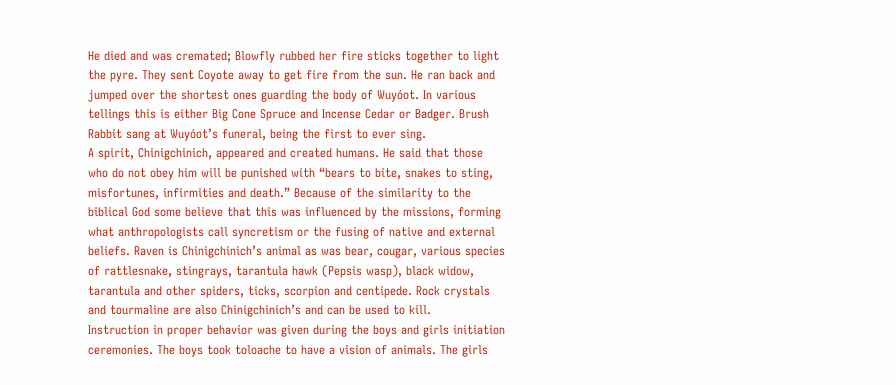He died and was cremated; Blowfly rubbed her fire sticks together to light the pyre. They sent Coyote away to get fire from the sun. He ran back and jumped over the shortest ones guarding the body of Wuyóot. In various tellings this is either Big Cone Spruce and Incense Cedar or Badger. Brush Rabbit sang at Wuyóot’s funeral, being the first to ever sing.
A spirit, Chinigchinich, appeared and created humans. He said that those who do not obey him will be punished with “bears to bite, snakes to sting, misfortunes, infirmities and death.” Because of the similarity to the biblical God some believe that this was influenced by the missions, forming what anthropologists call syncretism or the fusing of native and external beliefs. Raven is Chinigchinich’s animal as was bear, cougar, various species of rattlesnake, stingrays, tarantula hawk (Pepsis wasp), black widow, tarantula and other spiders, ticks, scorpion and centipede. Rock crystals and tourmaline are also Chinigchinich’s and can be used to kill.
Instruction in proper behavior was given during the boys and girls initiation ceremonies. The boys took toloache to have a vision of animals. The girls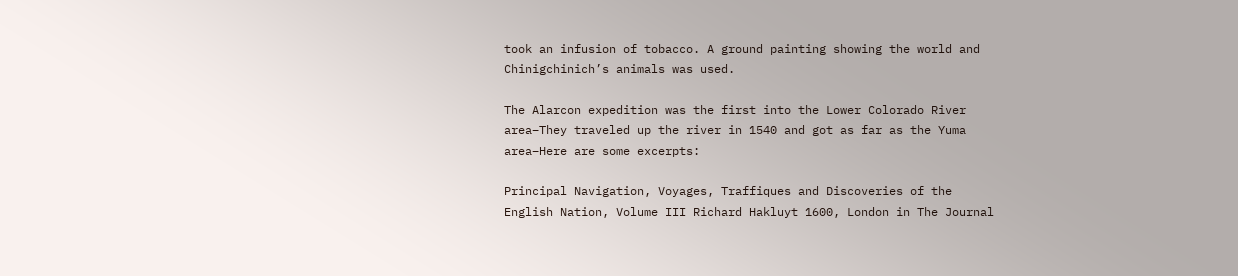took an infusion of tobacco. A ground painting showing the world and Chinigchinich’s animals was used.

The Alarcon expedition was the first into the Lower Colorado River area–They traveled up the river in 1540 and got as far as the Yuma area–Here are some excerpts:

Principal Navigation, Voyages, Traffiques and Discoveries of the English Nation, Volume III Richard Hakluyt 1600, London in The Journal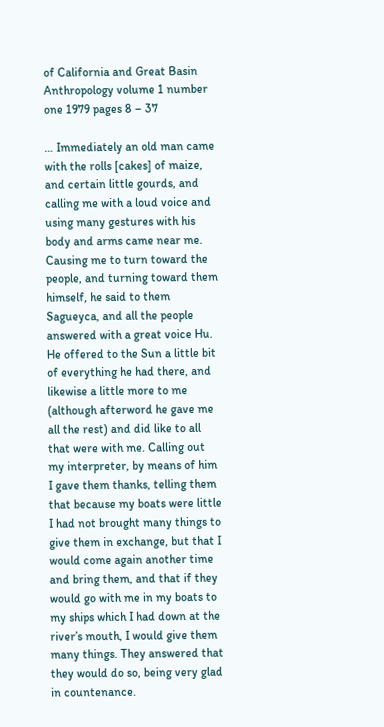of California and Great Basin Anthropology volume 1 number one 1979 pages 8 – 37

… Immediately an old man came with the rolls [cakes] of maize, and certain little gourds, and calling me with a loud voice and using many gestures with his body and arms came near me. Causing me to turn toward the people, and turning toward them himself, he said to them Sagueyca, and all the people answered with a great voice Hu. He offered to the Sun a little bit of everything he had there, and likewise a little more to me (although afterword he gave me all the rest) and did like to all that were with me. Calling out my interpreter, by means of him I gave them thanks, telling them that because my boats were little I had not brought many things to give them in exchange, but that I would come again another time and bring them, and that if they would go with me in my boats to my ships which I had down at the river’s mouth, I would give them many things. They answered that they would do so, being very glad in countenance.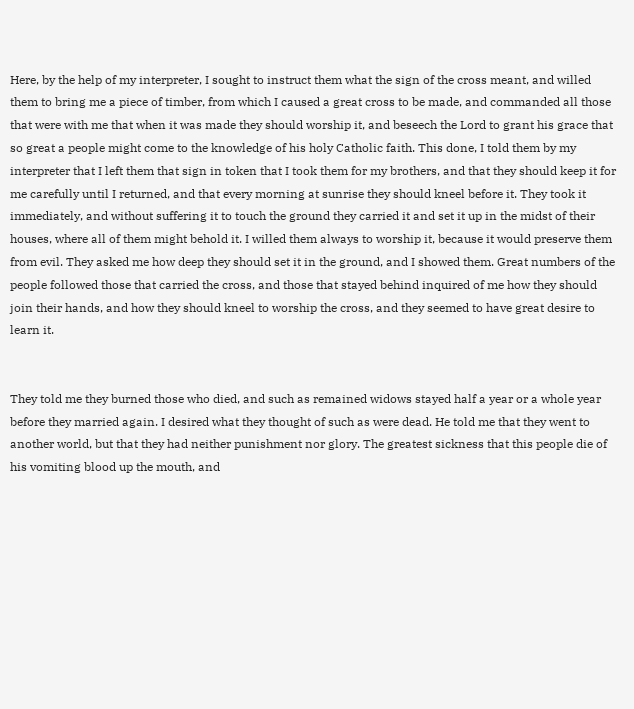Here, by the help of my interpreter, I sought to instruct them what the sign of the cross meant, and willed them to bring me a piece of timber, from which I caused a great cross to be made, and commanded all those that were with me that when it was made they should worship it, and beseech the Lord to grant his grace that so great a people might come to the knowledge of his holy Catholic faith. This done, I told them by my interpreter that I left them that sign in token that I took them for my brothers, and that they should keep it for me carefully until I returned, and that every morning at sunrise they should kneel before it. They took it immediately, and without suffering it to touch the ground they carried it and set it up in the midst of their houses, where all of them might behold it. I willed them always to worship it, because it would preserve them from evil. They asked me how deep they should set it in the ground, and I showed them. Great numbers of the people followed those that carried the cross, and those that stayed behind inquired of me how they should join their hands, and how they should kneel to worship the cross, and they seemed to have great desire to learn it.


They told me they burned those who died, and such as remained widows stayed half a year or a whole year before they married again. I desired what they thought of such as were dead. He told me that they went to another world, but that they had neither punishment nor glory. The greatest sickness that this people die of his vomiting blood up the mouth, and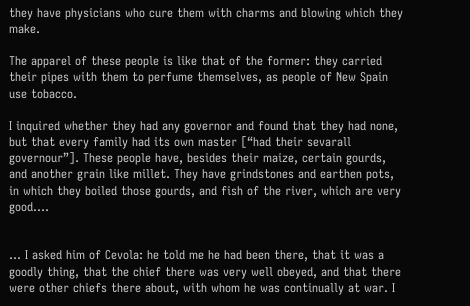they have physicians who cure them with charms and blowing which they make.

The apparel of these people is like that of the former: they carried their pipes with them to perfume themselves, as people of New Spain use tobacco.

I inquired whether they had any governor and found that they had none, but that every family had its own master [“had their sevarall governour”]. These people have, besides their maize, certain gourds, and another grain like millet. They have grindstones and earthen pots, in which they boiled those gourds, and fish of the river, which are very good.…


… I asked him of Cevola: he told me he had been there, that it was a goodly thing, that the chief there was very well obeyed, and that there were other chiefs there about, with whom he was continually at war. I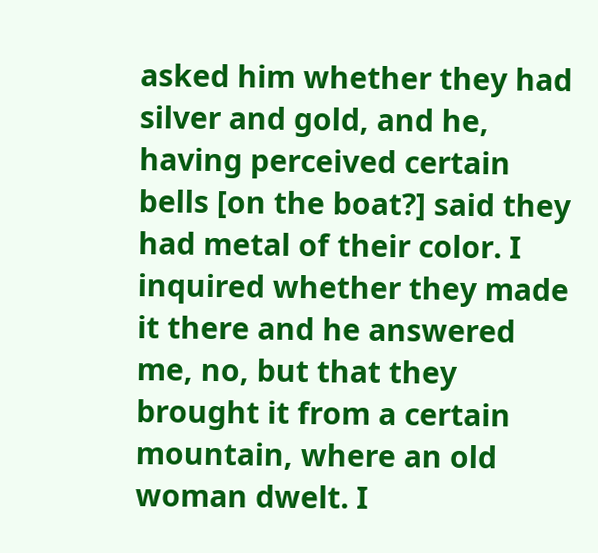asked him whether they had silver and gold, and he, having perceived certain bells [on the boat?] said they had metal of their color. I inquired whether they made it there and he answered me, no, but that they brought it from a certain mountain, where an old woman dwelt. I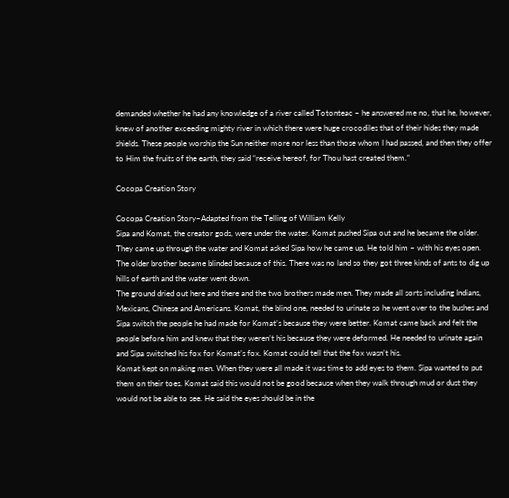demanded whether he had any knowledge of a river called Totonteac – he answered me no, that he, however, knew of another exceeding mighty river in which there were huge crocodiles that of their hides they made shields. These people worship the Sun neither more nor less than those whom I had passed, and then they offer to Him the fruits of the earth, they said “receive hereof, for Thou hast created them.”

Cocopa Creation Story

Cocopa Creation Story–Adapted from the Telling of William Kelly
Sipa and Komat, the creator gods, were under the water. Komat pushed Sipa out and he became the older. They came up through the water and Komat asked Sipa how he came up. He told him – with his eyes open. The older brother became blinded because of this. There was no land so they got three kinds of ants to dig up hills of earth and the water went down.
The ground dried out here and there and the two brothers made men. They made all sorts including Indians, Mexicans, Chinese and Americans. Komat, the blind one, needed to urinate so he went over to the bushes and Sipa switch the people he had made for Komat’s because they were better. Komat came back and felt the people before him and knew that they weren’t his because they were deformed. He needed to urinate again and Sipa switched his fox for Komat’s fox. Komat could tell that the fox wasn’t his.
Komat kept on making men. When they were all made it was time to add eyes to them. Sipa wanted to put them on their toes. Komat said this would not be good because when they walk through mud or dust they would not be able to see. He said the eyes should be in the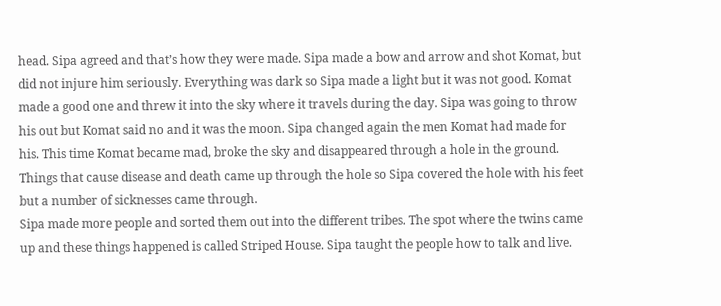head. Sipa agreed and that’s how they were made. Sipa made a bow and arrow and shot Komat, but did not injure him seriously. Everything was dark so Sipa made a light but it was not good. Komat made a good one and threw it into the sky where it travels during the day. Sipa was going to throw his out but Komat said no and it was the moon. Sipa changed again the men Komat had made for his. This time Komat became mad, broke the sky and disappeared through a hole in the ground. Things that cause disease and death came up through the hole so Sipa covered the hole with his feet but a number of sicknesses came through.
Sipa made more people and sorted them out into the different tribes. The spot where the twins came up and these things happened is called Striped House. Sipa taught the people how to talk and live.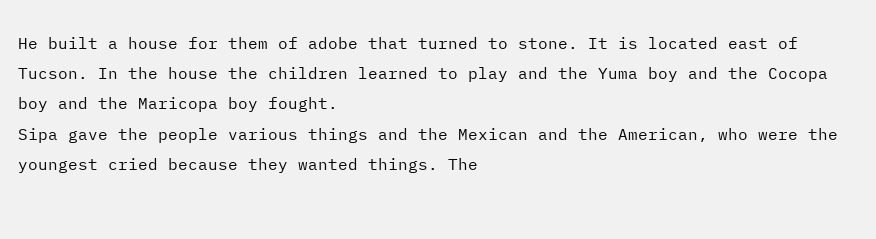He built a house for them of adobe that turned to stone. It is located east of Tucson. In the house the children learned to play and the Yuma boy and the Cocopa boy and the Maricopa boy fought.
Sipa gave the people various things and the Mexican and the American, who were the youngest cried because they wanted things. The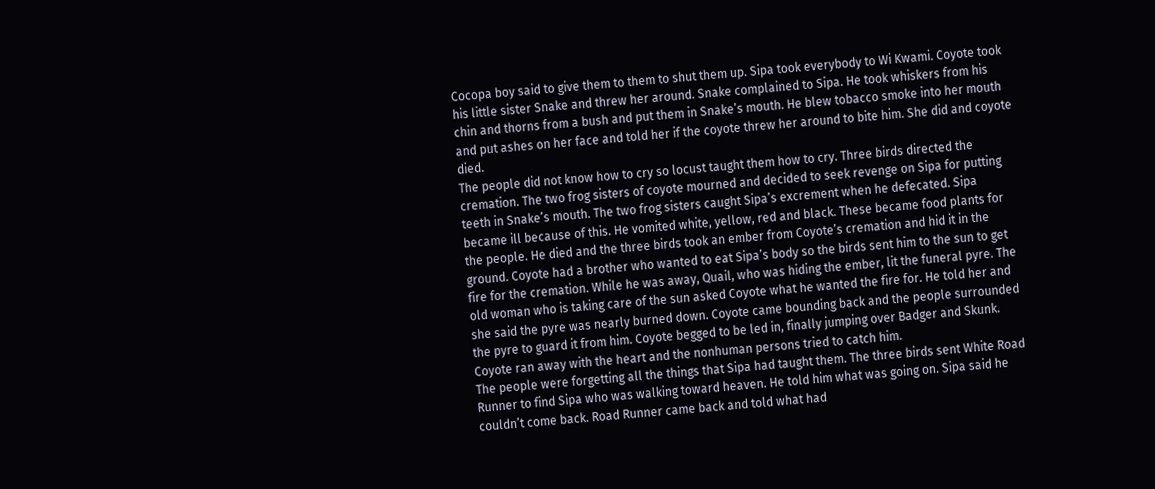Cocopa boy said to give them to them to shut them up. Sipa took everybody to Wi Kwami. Coyote took his little sister Snake and threw her around. Snake complained to Sipa. He took whiskers from his chin and thorns from a bush and put them in Snake’s mouth. He blew tobacco smoke into her mouth and put ashes on her face and told her if the coyote threw her around to bite him. She did and coyote died.
The people did not know how to cry so locust taught them how to cry. Three birds directed the cremation. The two frog sisters of coyote mourned and decided to seek revenge on Sipa for putting teeth in Snake’s mouth. The two frog sisters caught Sipa’s excrement when he defecated. Sipa became ill because of this. He vomited white, yellow, red and black. These became food plants for the people. He died and the three birds took an ember from Coyote’s cremation and hid it in the ground. Coyote had a brother who wanted to eat Sipa’s body so the birds sent him to the sun to get fire for the cremation. While he was away, Quail, who was hiding the ember, lit the funeral pyre. The old woman who is taking care of the sun asked Coyote what he wanted the fire for. He told her and she said the pyre was nearly burned down. Coyote came bounding back and the people surrounded the pyre to guard it from him. Coyote begged to be led in, finally jumping over Badger and Skunk. Coyote ran away with the heart and the nonhuman persons tried to catch him.
The people were forgetting all the things that Sipa had taught them. The three birds sent White Road Runner to find Sipa who was walking toward heaven. He told him what was going on. Sipa said he couldn’t come back. Road Runner came back and told what had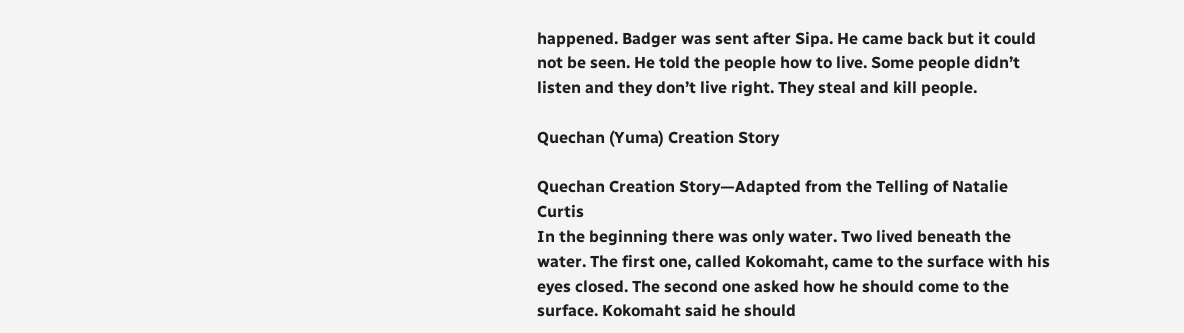happened. Badger was sent after Sipa. He came back but it could not be seen. He told the people how to live. Some people didn’t listen and they don’t live right. They steal and kill people.

Quechan (Yuma) Creation Story

Quechan Creation Story—Adapted from the Telling of Natalie Curtis
In the beginning there was only water. Two lived beneath the water. The first one, called Kokomaht, came to the surface with his eyes closed. The second one asked how he should come to the surface. Kokomaht said he should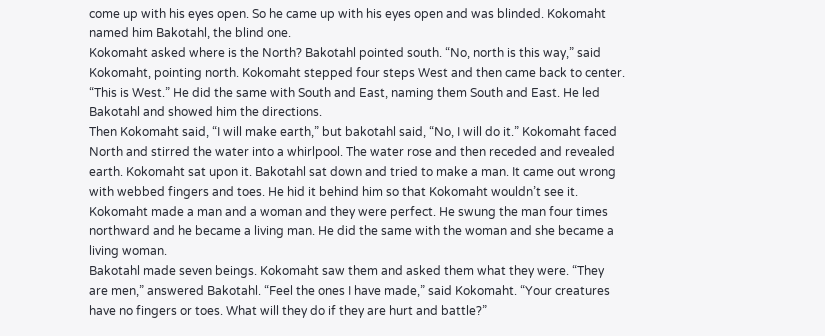come up with his eyes open. So he came up with his eyes open and was blinded. Kokomaht named him Bakotahl, the blind one.
Kokomaht asked where is the North? Bakotahl pointed south. “No, north is this way,” said Kokomaht, pointing north. Kokomaht stepped four steps West and then came back to center. “This is West.” He did the same with South and East, naming them South and East. He led Bakotahl and showed him the directions.
Then Kokomaht said, “I will make earth,” but bakotahl said, “No, I will do it.” Kokomaht faced North and stirred the water into a whirlpool. The water rose and then receded and revealed earth. Kokomaht sat upon it. Bakotahl sat down and tried to make a man. It came out wrong with webbed fingers and toes. He hid it behind him so that Kokomaht wouldn’t see it. Kokomaht made a man and a woman and they were perfect. He swung the man four times northward and he became a living man. He did the same with the woman and she became a living woman.
Bakotahl made seven beings. Kokomaht saw them and asked them what they were. “They are men,” answered Bakotahl. “Feel the ones I have made,” said Kokomaht. “Your creatures have no fingers or toes. What will they do if they are hurt and battle?”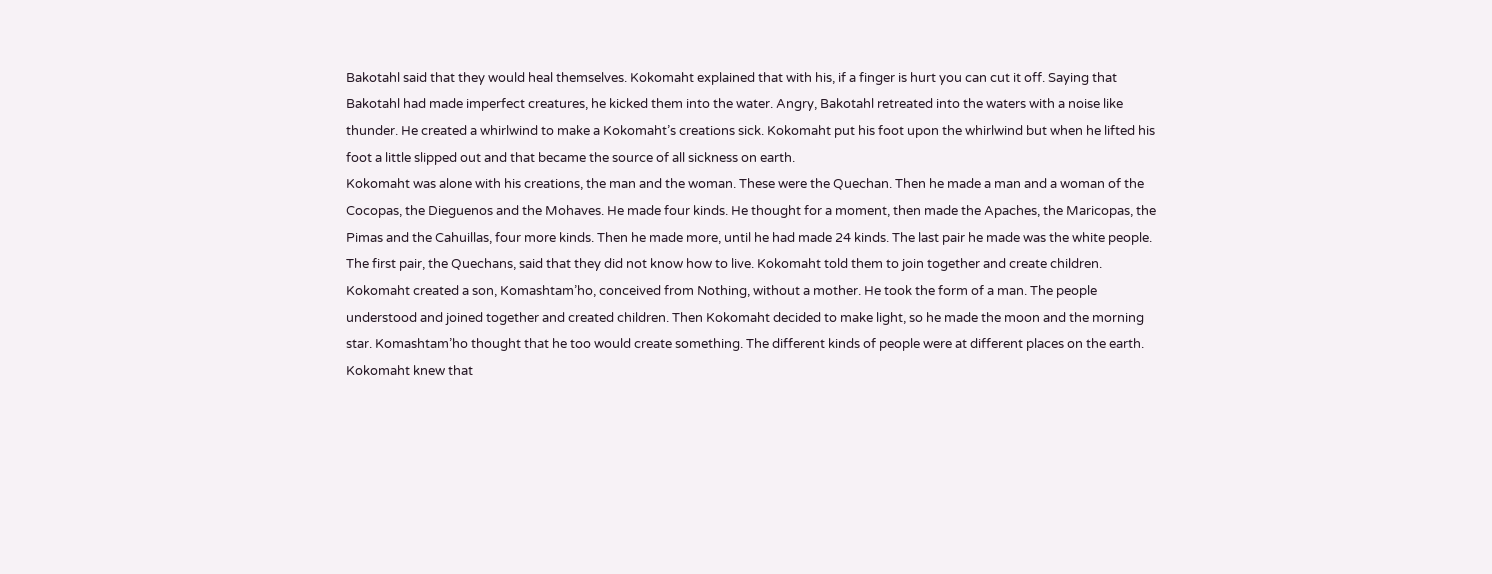Bakotahl said that they would heal themselves. Kokomaht explained that with his, if a finger is hurt you can cut it off. Saying that Bakotahl had made imperfect creatures, he kicked them into the water. Angry, Bakotahl retreated into the waters with a noise like thunder. He created a whirlwind to make a Kokomaht’s creations sick. Kokomaht put his foot upon the whirlwind but when he lifted his foot a little slipped out and that became the source of all sickness on earth.
Kokomaht was alone with his creations, the man and the woman. These were the Quechan. Then he made a man and a woman of the Cocopas, the Dieguenos and the Mohaves. He made four kinds. He thought for a moment, then made the Apaches, the Maricopas, the Pimas and the Cahuillas, four more kinds. Then he made more, until he had made 24 kinds. The last pair he made was the white people.
The first pair, the Quechans, said that they did not know how to live. Kokomaht told them to join together and create children. Kokomaht created a son, Komashtam’ho, conceived from Nothing, without a mother. He took the form of a man. The people understood and joined together and created children. Then Kokomaht decided to make light, so he made the moon and the morning star. Komashtam’ho thought that he too would create something. The different kinds of people were at different places on the earth. Kokomaht knew that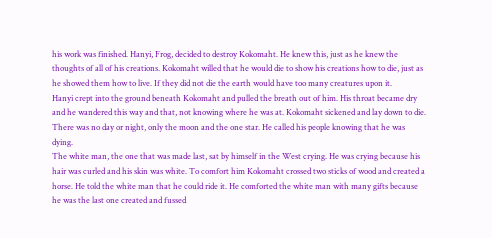his work was finished. Hanyi, Frog, decided to destroy Kokomaht. He knew this, just as he knew the thoughts of all of his creations. Kokomaht willed that he would die to show his creations how to die, just as he showed them how to live. If they did not die the earth would have too many creatures upon it.
Hanyi crept into the ground beneath Kokomaht and pulled the breath out of him. His throat became dry and he wandered this way and that, not knowing where he was at. Kokomaht sickened and lay down to die. There was no day or night, only the moon and the one star. He called his people knowing that he was dying.
The white man, the one that was made last, sat by himself in the West crying. He was crying because his hair was curled and his skin was white. To comfort him Kokomaht crossed two sticks of wood and created a horse. He told the white man that he could ride it. He comforted the white man with many gifts because he was the last one created and fussed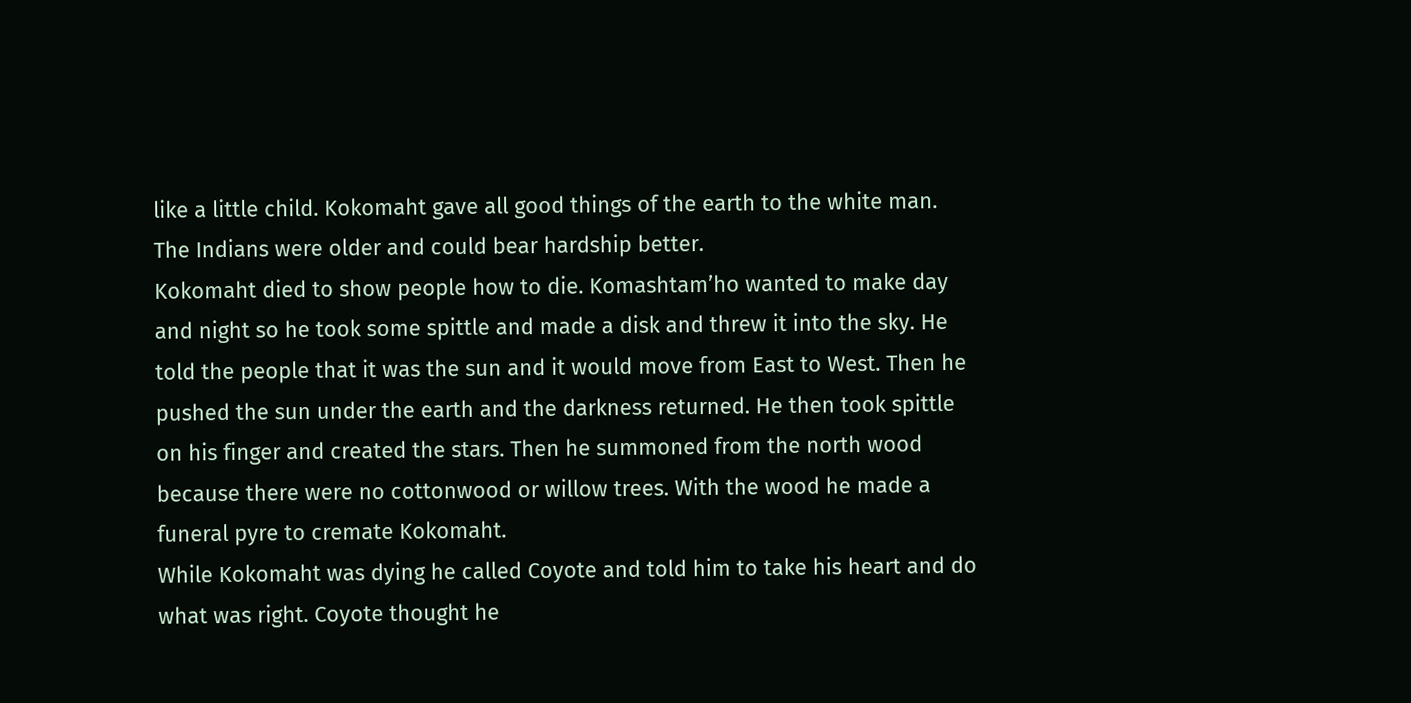like a little child. Kokomaht gave all good things of the earth to the white man. The Indians were older and could bear hardship better.
Kokomaht died to show people how to die. Komashtam’ho wanted to make day and night so he took some spittle and made a disk and threw it into the sky. He told the people that it was the sun and it would move from East to West. Then he pushed the sun under the earth and the darkness returned. He then took spittle on his finger and created the stars. Then he summoned from the north wood because there were no cottonwood or willow trees. With the wood he made a funeral pyre to cremate Kokomaht.
While Kokomaht was dying he called Coyote and told him to take his heart and do what was right. Coyote thought he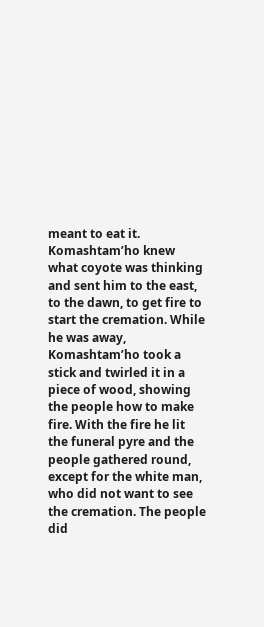meant to eat it. Komashtam’ho knew what coyote was thinking and sent him to the east, to the dawn, to get fire to start the cremation. While he was away, Komashtam’ho took a stick and twirled it in a piece of wood, showing the people how to make fire. With the fire he lit the funeral pyre and the people gathered round, except for the white man, who did not want to see the cremation. The people did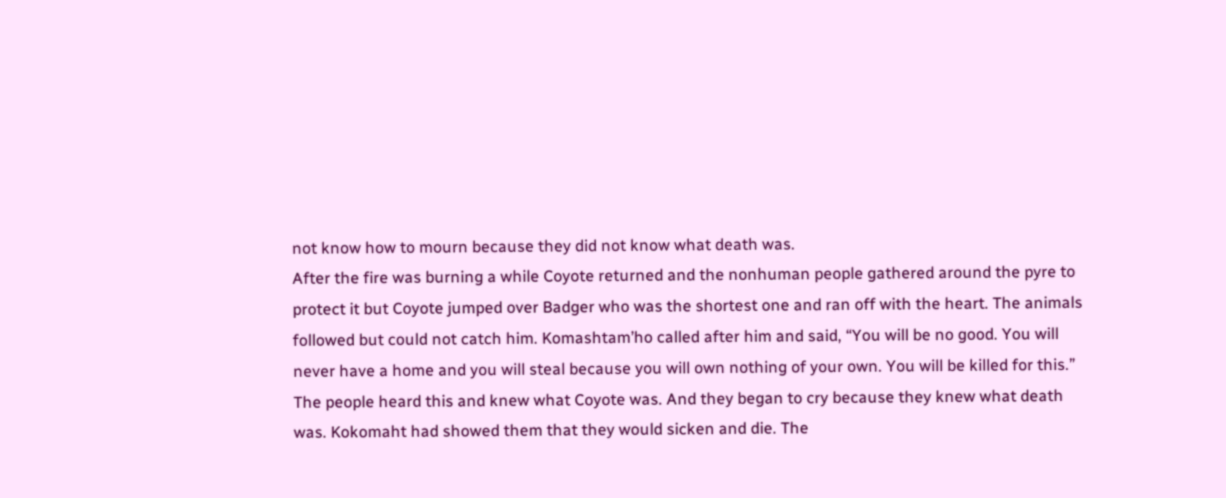not know how to mourn because they did not know what death was.
After the fire was burning a while Coyote returned and the nonhuman people gathered around the pyre to protect it but Coyote jumped over Badger who was the shortest one and ran off with the heart. The animals followed but could not catch him. Komashtam’ho called after him and said, “You will be no good. You will never have a home and you will steal because you will own nothing of your own. You will be killed for this.”
The people heard this and knew what Coyote was. And they began to cry because they knew what death was. Kokomaht had showed them that they would sicken and die. The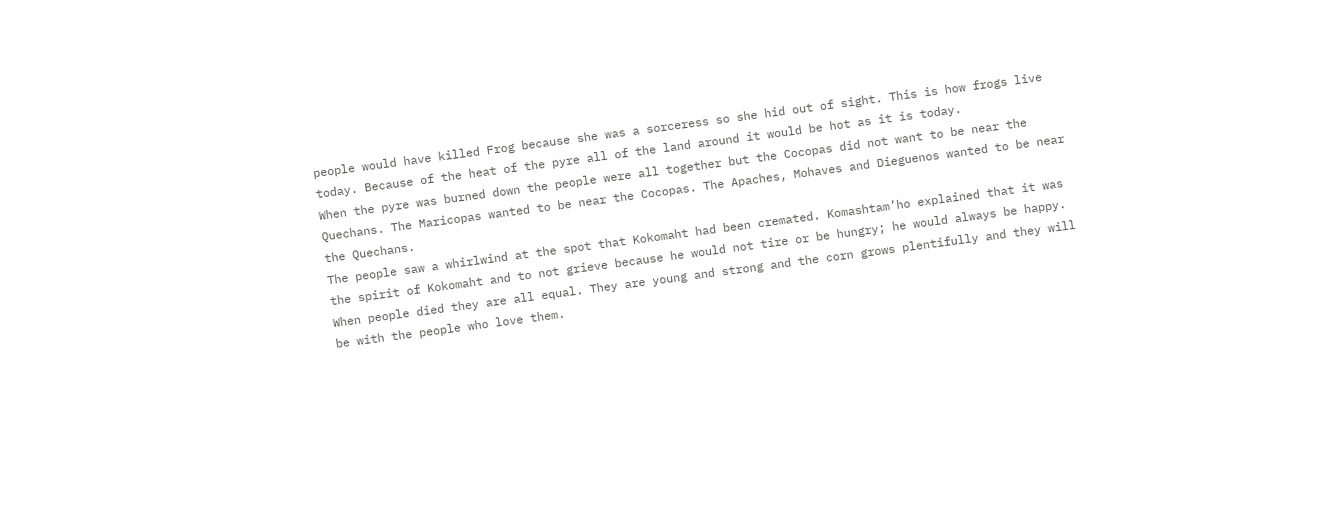people would have killed Frog because she was a sorceress so she hid out of sight. This is how frogs live today. Because of the heat of the pyre all of the land around it would be hot as it is today.
When the pyre was burned down the people were all together but the Cocopas did not want to be near the Quechans. The Maricopas wanted to be near the Cocopas. The Apaches, Mohaves and Dieguenos wanted to be near the Quechans.
The people saw a whirlwind at the spot that Kokomaht had been cremated. Komashtam’ho explained that it was the spirit of Kokomaht and to not grieve because he would not tire or be hungry; he would always be happy. When people died they are all equal. They are young and strong and the corn grows plentifully and they will be with the people who love them.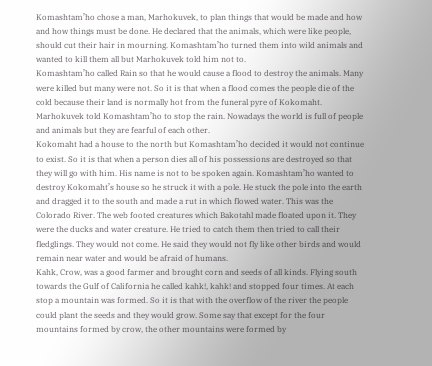Komashtam’ho chose a man, Marhokuvek, to plan things that would be made and how and how things must be done. He declared that the animals, which were like people, should cut their hair in mourning. Komashtam’ho turned them into wild animals and wanted to kill them all but Marhokuvek told him not to.
Komashtam’ho called Rain so that he would cause a flood to destroy the animals. Many were killed but many were not. So it is that when a flood comes the people die of the cold because their land is normally hot from the funeral pyre of Kokomaht. Marhokuvek told Komashtam’ho to stop the rain. Nowadays the world is full of people and animals but they are fearful of each other.
Kokomaht had a house to the north but Komashtam’ho decided it would not continue to exist. So it is that when a person dies all of his possessions are destroyed so that they will go with him. His name is not to be spoken again. Komashtam’ho wanted to destroy Kokomaht’s house so he struck it with a pole. He stuck the pole into the earth and dragged it to the south and made a rut in which flowed water. This was the Colorado River. The web footed creatures which Bakotahl made floated upon it. They were the ducks and water creature. He tried to catch them then tried to call their fledglings. They would not come. He said they would not fly like other birds and would remain near water and would be afraid of humans.
Kahk, Crow, was a good farmer and brought corn and seeds of all kinds. Flying south towards the Gulf of California he called kahk!, kahk! and stopped four times. At each stop a mountain was formed. So it is that with the overflow of the river the people could plant the seeds and they would grow. Some say that except for the four mountains formed by crow, the other mountains were formed by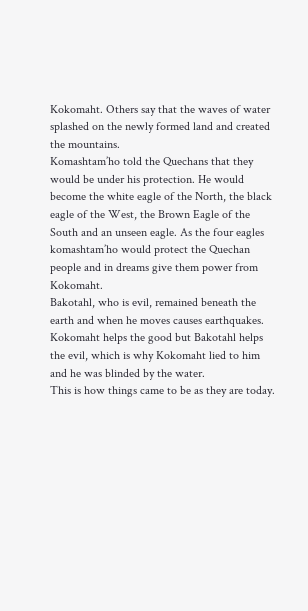Kokomaht. Others say that the waves of water splashed on the newly formed land and created the mountains.
Komashtam’ho told the Quechans that they would be under his protection. He would become the white eagle of the North, the black eagle of the West, the Brown Eagle of the South and an unseen eagle. As the four eagles komashtam’ho would protect the Quechan people and in dreams give them power from Kokomaht.
Bakotahl, who is evil, remained beneath the earth and when he moves causes earthquakes. Kokomaht helps the good but Bakotahl helps the evil, which is why Kokomaht lied to him and he was blinded by the water.
This is how things came to be as they are today.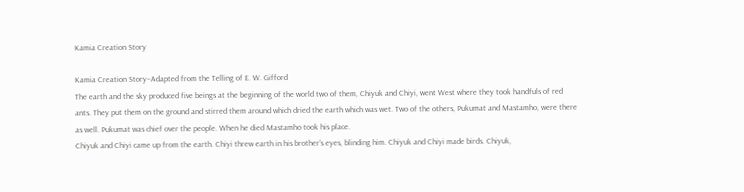Kamia Creation Story

Kamia Creation Story–Adapted from the Telling of E. W. Gifford
The earth and the sky produced five beings at the beginning of the world two of them, Chiyuk and Chiyi, went West where they took handfuls of red ants. They put them on the ground and stirred them around which dried the earth which was wet. Two of the others, Pukumat and Mastamho, were there as well. Pukumat was chief over the people. When he died Mastamho took his place.
Chiyuk and Chiyi came up from the earth. Chiyi threw earth in his brother’s eyes, blinding him. Chiyuk and Chiyi made birds. Chiyuk,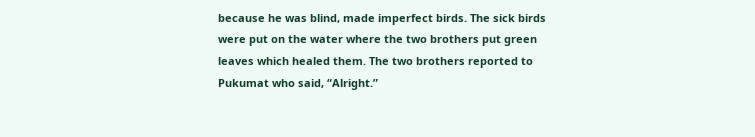because he was blind, made imperfect birds. The sick birds were put on the water where the two brothers put green leaves which healed them. The two brothers reported to Pukumat who said, “Alright.”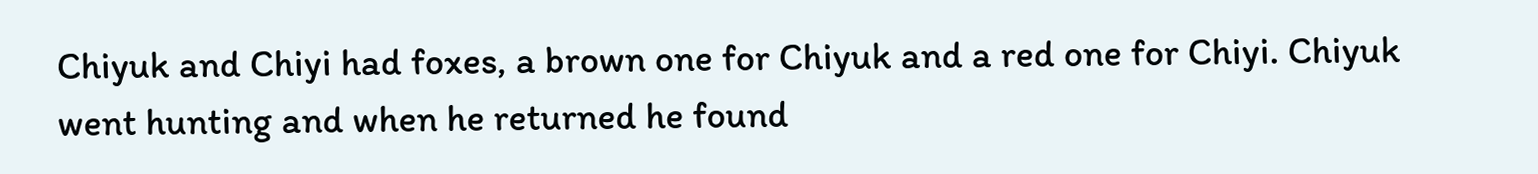Chiyuk and Chiyi had foxes, a brown one for Chiyuk and a red one for Chiyi. Chiyuk went hunting and when he returned he found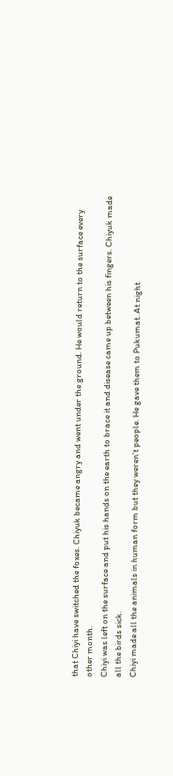that Chiyi have switched the foxes. Chiyuk became angry and went under the ground. He would return to the surface every other month.
Chiyi was left on the surface and put his hands on the earth to brace it and disease came up between his fingers. Chiyuk made all the birds sick.
Chiyi made all the animals in human form but they weren’t people. He gave them to Pukumat. At night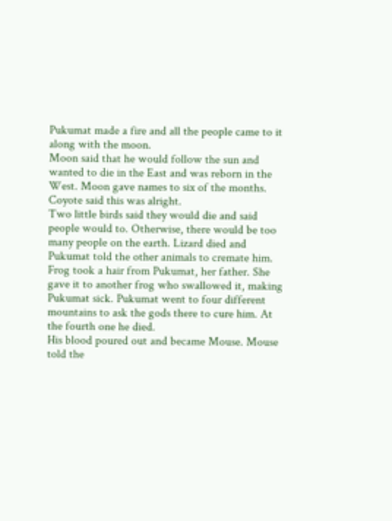Pukumat made a fire and all the people came to it along with the moon.
Moon said that he would follow the sun and wanted to die in the East and was reborn in the West. Moon gave names to six of the months. Coyote said this was alright.
Two little birds said they would die and said people would to. Otherwise, there would be too many people on the earth. Lizard died and Pukumat told the other animals to cremate him.
Frog took a hair from Pukumat, her father. She gave it to another frog who swallowed it, making Pukumat sick. Pukumat went to four different mountains to ask the gods there to cure him. At the fourth one he died.
His blood poured out and became Mouse. Mouse told the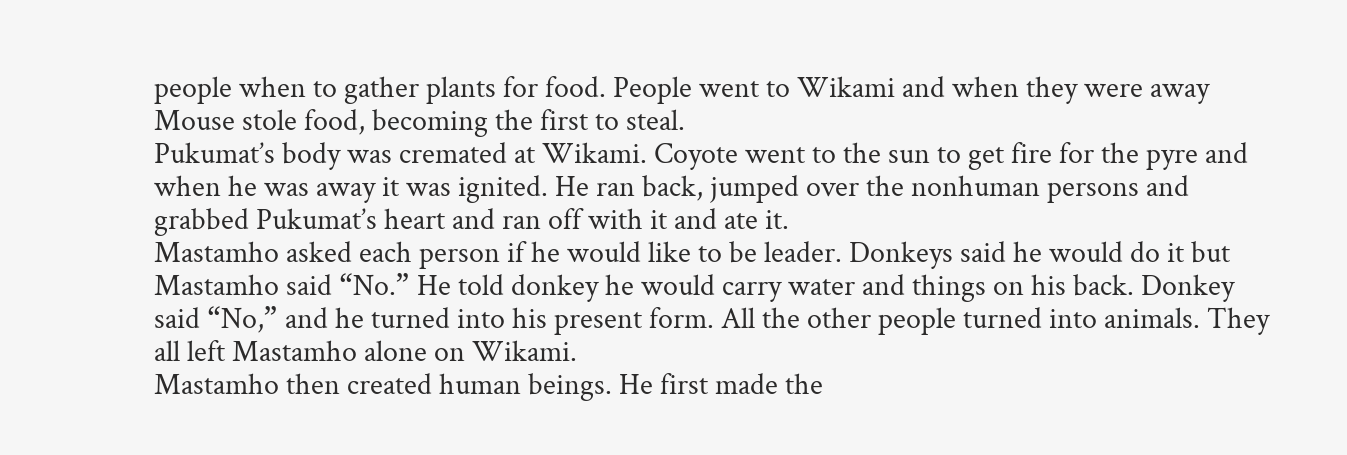people when to gather plants for food. People went to Wikami and when they were away Mouse stole food, becoming the first to steal.
Pukumat’s body was cremated at Wikami. Coyote went to the sun to get fire for the pyre and when he was away it was ignited. He ran back, jumped over the nonhuman persons and grabbed Pukumat’s heart and ran off with it and ate it.
Mastamho asked each person if he would like to be leader. Donkeys said he would do it but Mastamho said “No.” He told donkey he would carry water and things on his back. Donkey said “No,” and he turned into his present form. All the other people turned into animals. They all left Mastamho alone on Wikami.
Mastamho then created human beings. He first made the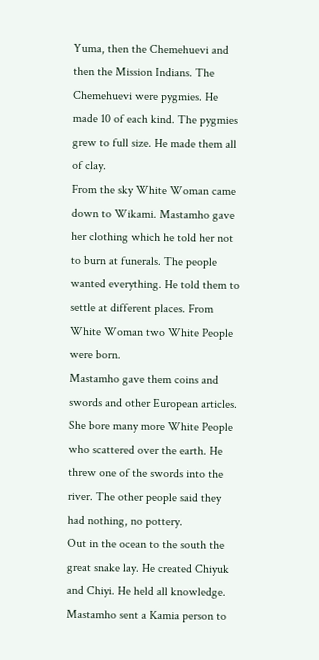Yuma, then the Chemehuevi and then the Mission Indians. The Chemehuevi were pygmies. He made 10 of each kind. The pygmies grew to full size. He made them all of clay.
From the sky White Woman came down to Wikami. Mastamho gave her clothing which he told her not to burn at funerals. The people wanted everything. He told them to settle at different places. From White Woman two White People were born.
Mastamho gave them coins and swords and other European articles. She bore many more White People who scattered over the earth. He threw one of the swords into the river. The other people said they had nothing, no pottery.
Out in the ocean to the south the great snake lay. He created Chiyuk and Chiyi. He held all knowledge.
Mastamho sent a Kamia person to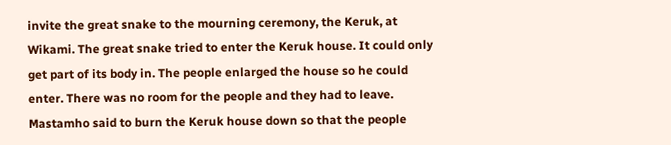invite the great snake to the mourning ceremony, the Keruk, at Wikami. The great snake tried to enter the Keruk house. It could only get part of its body in. The people enlarged the house so he could enter. There was no room for the people and they had to leave.
Mastamho said to burn the Keruk house down so that the people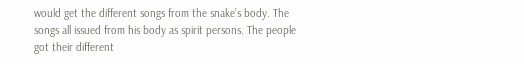would get the different songs from the snake’s body. The songs all issued from his body as spirit persons. The people got their different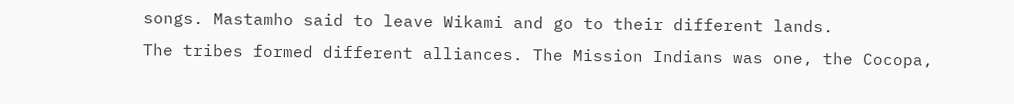songs. Mastamho said to leave Wikami and go to their different lands.
The tribes formed different alliances. The Mission Indians was one, the Cocopa,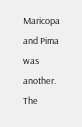Maricopa and Pima was another. The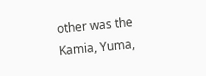other was the Kamia, Yuma,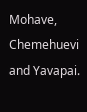Mohave, Chemehuevi and Yavapai.